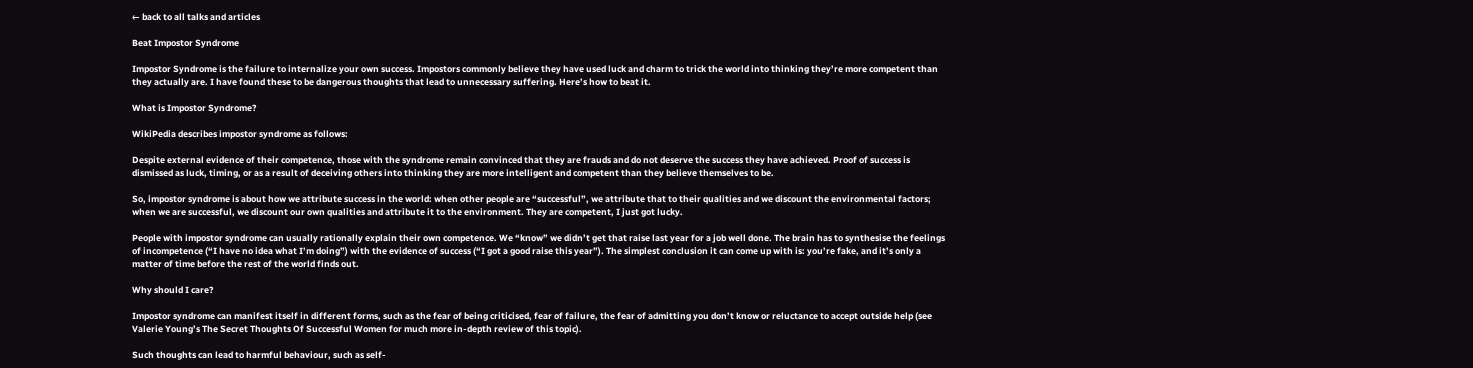← back to all talks and articles

Beat Impostor Syndrome

Impostor Syndrome is the failure to internalize your own success. Impostors commonly believe they have used luck and charm to trick the world into thinking they’re more competent than they actually are. I have found these to be dangerous thoughts that lead to unnecessary suffering. Here’s how to beat it.

What is Impostor Syndrome?

WikiPedia describes impostor syndrome as follows:

Despite external evidence of their competence, those with the syndrome remain convinced that they are frauds and do not deserve the success they have achieved. Proof of success is dismissed as luck, timing, or as a result of deceiving others into thinking they are more intelligent and competent than they believe themselves to be.

So, impostor syndrome is about how we attribute success in the world: when other people are “successful”, we attribute that to their qualities and we discount the environmental factors; when we are successful, we discount our own qualities and attribute it to the environment. They are competent, I just got lucky.

People with impostor syndrome can usually rationally explain their own competence. We “know” we didn’t get that raise last year for a job well done. The brain has to synthesise the feelings of incompetence (“I have no idea what I’m doing”) with the evidence of success (“I got a good raise this year”). The simplest conclusion it can come up with is: you’re fake, and it’s only a matter of time before the rest of the world finds out.

Why should I care?

Impostor syndrome can manifest itself in different forms, such as the fear of being criticised, fear of failure, the fear of admitting you don’t know or reluctance to accept outside help (see Valerie Young’s The Secret Thoughts Of Successful Women for much more in-depth review of this topic).

Such thoughts can lead to harmful behaviour, such as self-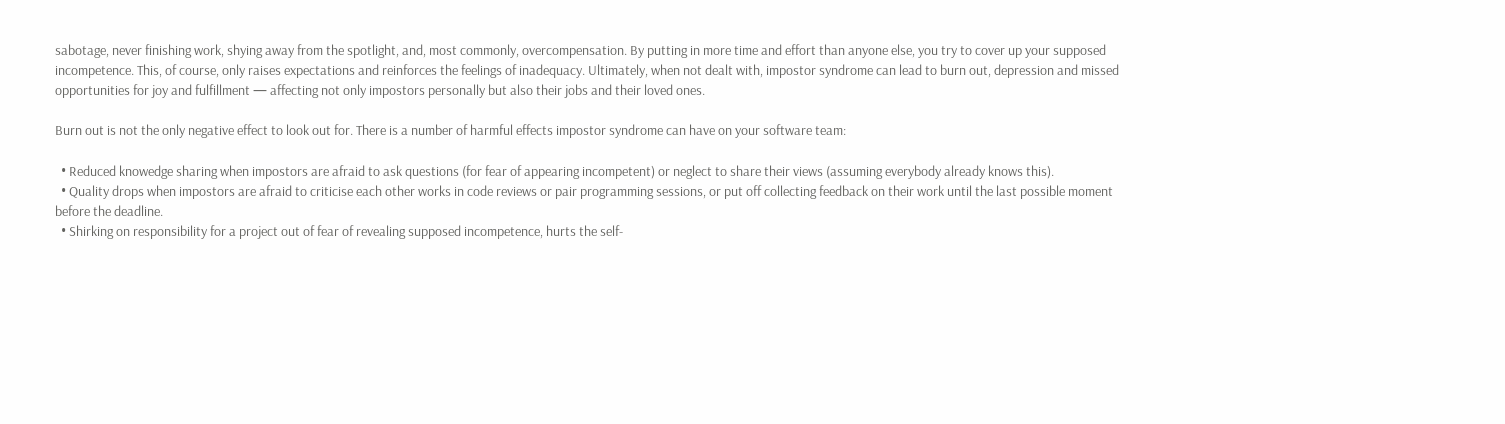sabotage, never finishing work, shying away from the spotlight, and, most commonly, overcompensation. By putting in more time and effort than anyone else, you try to cover up your supposed incompetence. This, of course, only raises expectations and reinforces the feelings of inadequacy. Ultimately, when not dealt with, impostor syndrome can lead to burn out, depression and missed opportunities for joy and fulfillment — affecting not only impostors personally but also their jobs and their loved ones.

Burn out is not the only negative effect to look out for. There is a number of harmful effects impostor syndrome can have on your software team:

  • Reduced knowedge sharing when impostors are afraid to ask questions (for fear of appearing incompetent) or neglect to share their views (assuming everybody already knows this).
  • Quality drops when impostors are afraid to criticise each other works in code reviews or pair programming sessions, or put off collecting feedback on their work until the last possible moment before the deadline.
  • Shirking on responsibility for a project out of fear of revealing supposed incompetence, hurts the self-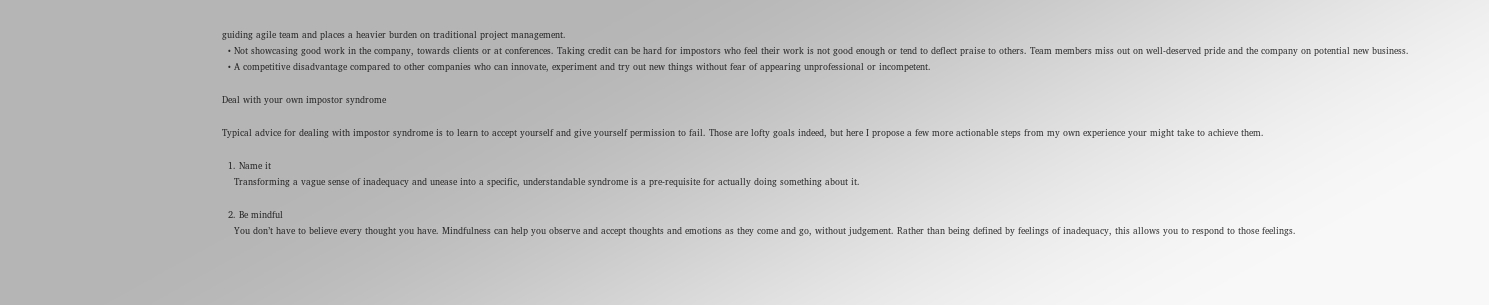guiding agile team and places a heavier burden on traditional project management.
  • Not showcasing good work in the company, towards clients or at conferences. Taking credit can be hard for impostors who feel their work is not good enough or tend to deflect praise to others. Team members miss out on well-deserved pride and the company on potential new business.
  • A competitive disadvantage compared to other companies who can innovate, experiment and try out new things without fear of appearing unprofessional or incompetent.

Deal with your own impostor syndrome

Typical advice for dealing with impostor syndrome is to learn to accept yourself and give yourself permission to fail. Those are lofty goals indeed, but here I propose a few more actionable steps from my own experience your might take to achieve them.

  1. Name it
    Transforming a vague sense of inadequacy and unease into a specific, understandable syndrome is a pre-requisite for actually doing something about it.

  2. Be mindful
    You don’t have to believe every thought you have. Mindfulness can help you observe and accept thoughts and emotions as they come and go, without judgement. Rather than being defined by feelings of inadequacy, this allows you to respond to those feelings.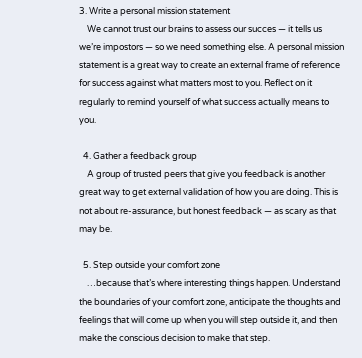3. Write a personal mission statement
    We cannot trust our brains to assess our succes — it tells us we’re impostors — so we need something else. A personal mission statement is a great way to create an external frame of reference for success against what matters most to you. Reflect on it regularly to remind yourself of what success actually means to you.

  4. Gather a feedback group
    A group of trusted peers that give you feedback is another great way to get external validation of how you are doing. This is not about re-assurance, but honest feedback — as scary as that may be.

  5. Step outside your comfort zone
    …because that’s where interesting things happen. Understand the boundaries of your comfort zone, anticipate the thoughts and feelings that will come up when you will step outside it, and then make the conscious decision to make that step.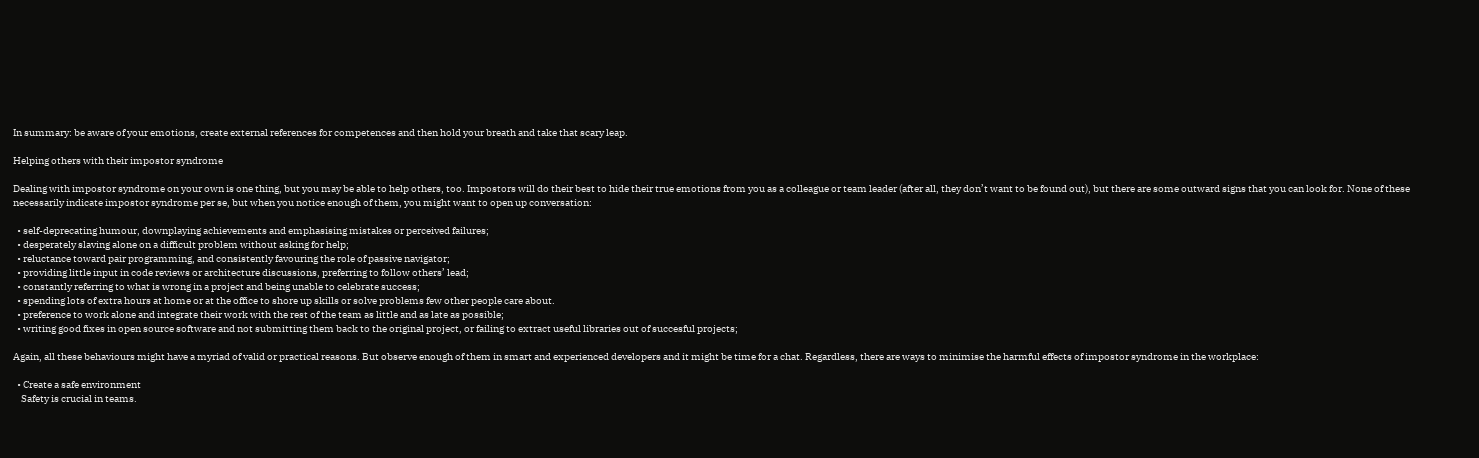In summary: be aware of your emotions, create external references for competences and then hold your breath and take that scary leap.

Helping others with their impostor syndrome

Dealing with impostor syndrome on your own is one thing, but you may be able to help others, too. Impostors will do their best to hide their true emotions from you as a colleague or team leader (after all, they don’t want to be found out), but there are some outward signs that you can look for. None of these necessarily indicate impostor syndrome per se, but when you notice enough of them, you might want to open up conversation:

  • self-deprecating humour, downplaying achievements and emphasising mistakes or perceived failures;
  • desperately slaving alone on a difficult problem without asking for help;
  • reluctance toward pair programming, and consistently favouring the role of passive navigator;
  • providing little input in code reviews or architecture discussions, preferring to follow others’ lead;
  • constantly referring to what is wrong in a project and being unable to celebrate success;
  • spending lots of extra hours at home or at the office to shore up skills or solve problems few other people care about.
  • preference to work alone and integrate their work with the rest of the team as little and as late as possible;
  • writing good fixes in open source software and not submitting them back to the original project, or failing to extract useful libraries out of succesful projects;

Again, all these behaviours might have a myriad of valid or practical reasons. But observe enough of them in smart and experienced developers and it might be time for a chat. Regardless, there are ways to minimise the harmful effects of impostor syndrome in the workplace:

  • Create a safe environment
    Safety is crucial in teams.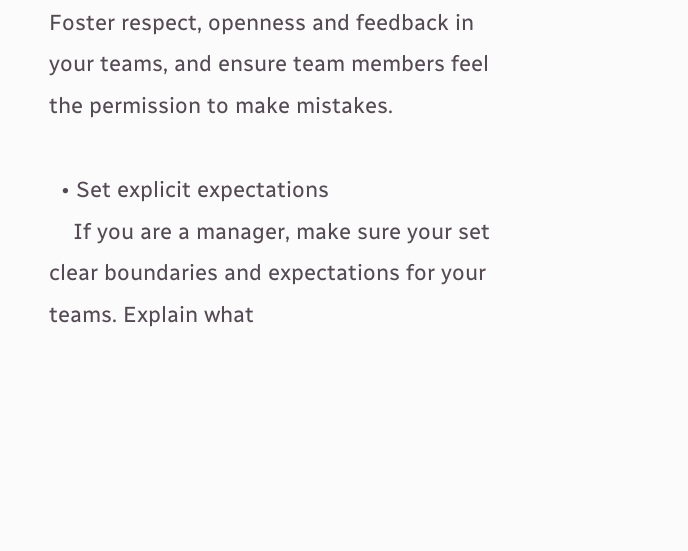Foster respect, openness and feedback in your teams, and ensure team members feel the permission to make mistakes.

  • Set explicit expectations
    If you are a manager, make sure your set clear boundaries and expectations for your teams. Explain what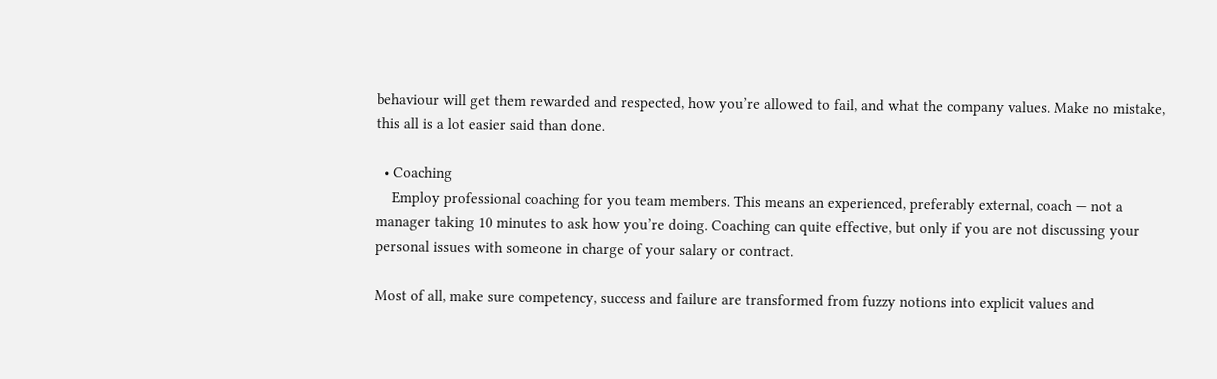behaviour will get them rewarded and respected, how you’re allowed to fail, and what the company values. Make no mistake, this all is a lot easier said than done.

  • Coaching
    Employ professional coaching for you team members. This means an experienced, preferably external, coach — not a manager taking 10 minutes to ask how you’re doing. Coaching can quite effective, but only if you are not discussing your personal issues with someone in charge of your salary or contract.

Most of all, make sure competency, success and failure are transformed from fuzzy notions into explicit values and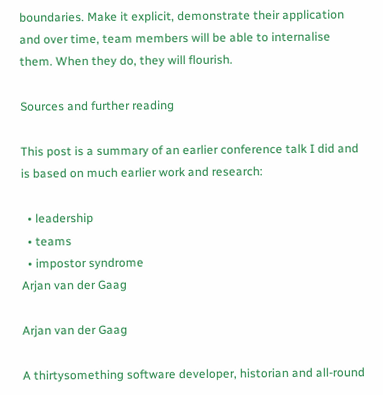boundaries. Make it explicit, demonstrate their application and over time, team members will be able to internalise them. When they do, they will flourish.

Sources and further reading

This post is a summary of an earlier conference talk I did and is based on much earlier work and research:

  • leadership
  • teams
  • impostor syndrome
Arjan van der Gaag

Arjan van der Gaag

A thirtysomething software developer, historian and all-round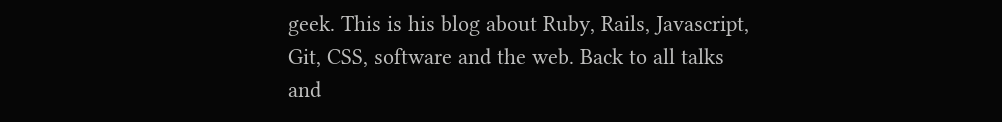geek. This is his blog about Ruby, Rails, Javascript, Git, CSS, software and the web. Back to all talks and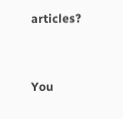articles?


You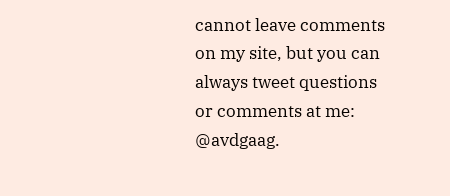cannot leave comments on my site, but you can always tweet questions or comments at me: @avdgaag.